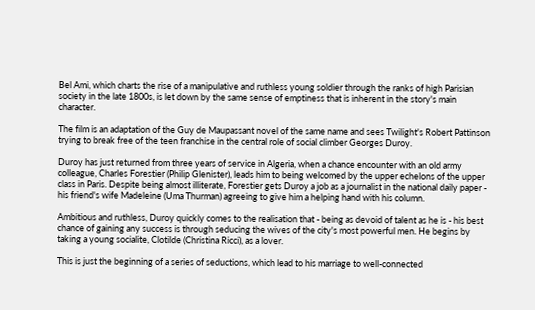Bel Ami, which charts the rise of a manipulative and ruthless young soldier through the ranks of high Parisian society in the late 1800s, is let down by the same sense of emptiness that is inherent in the story's main character.

The film is an adaptation of the Guy de Maupassant novel of the same name and sees Twilight's Robert Pattinson trying to break free of the teen franchise in the central role of social climber Georges Duroy.

Duroy has just returned from three years of service in Algeria, when a chance encounter with an old army colleague, Charles Forestier (Philip Glenister), leads him to being welcomed by the upper echelons of the upper class in Paris. Despite being almost illiterate, Forestier gets Duroy a job as a journalist in the national daily paper - his friend's wife Madeleine (Uma Thurman) agreeing to give him a helping hand with his column.

Ambitious and ruthless, Duroy quickly comes to the realisation that - being as devoid of talent as he is - his best chance of gaining any success is through seducing the wives of the city's most powerful men. He begins by taking a young socialite, Clotilde (Christina Ricci), as a lover.

This is just the beginning of a series of seductions, which lead to his marriage to well-connected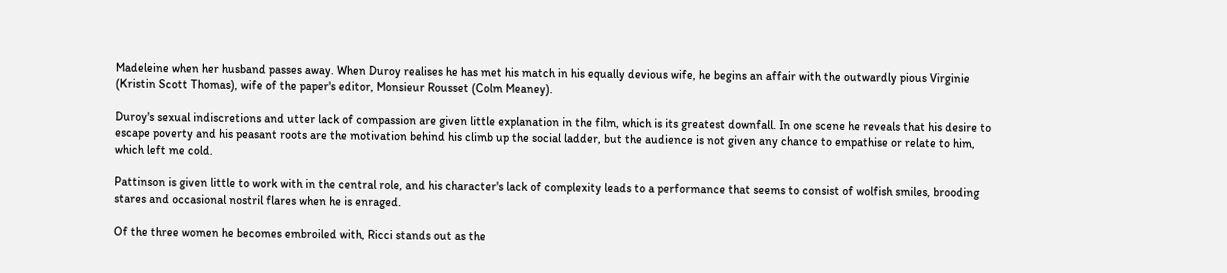Madeleine when her husband passes away. When Duroy realises he has met his match in his equally devious wife, he begins an affair with the outwardly pious Virginie (Kristin Scott Thomas), wife of the paper's editor, Monsieur Rousset (Colm Meaney).

Duroy's sexual indiscretions and utter lack of compassion are given little explanation in the film, which is its greatest downfall. In one scene he reveals that his desire to escape poverty and his peasant roots are the motivation behind his climb up the social ladder, but the audience is not given any chance to empathise or relate to him, which left me cold.

Pattinson is given little to work with in the central role, and his character's lack of complexity leads to a performance that seems to consist of wolfish smiles, brooding stares and occasional nostril flares when he is enraged.

Of the three women he becomes embroiled with, Ricci stands out as the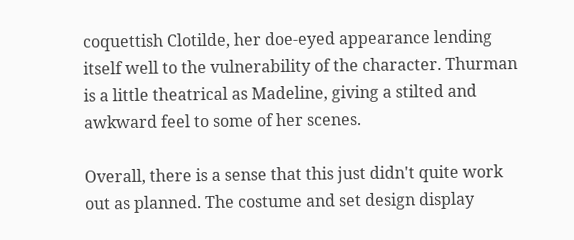coquettish Clotilde, her doe-eyed appearance lending itself well to the vulnerability of the character. Thurman is a little theatrical as Madeline, giving a stilted and awkward feel to some of her scenes.

Overall, there is a sense that this just didn't quite work out as planned. The costume and set design display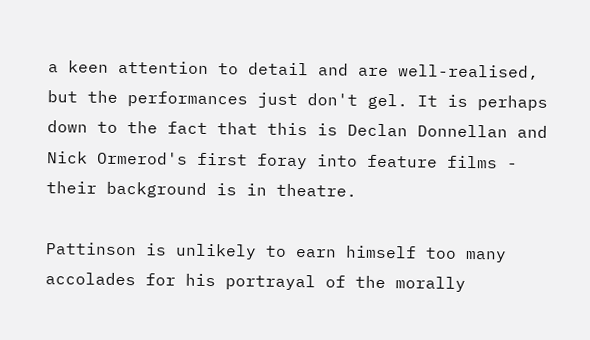a keen attention to detail and are well-realised, but the performances just don't gel. It is perhaps down to the fact that this is Declan Donnellan and Nick Ormerod's first foray into feature films - their background is in theatre.

Pattinson is unlikely to earn himself too many accolades for his portrayal of the morally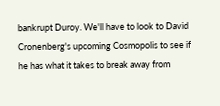bankrupt Duroy. We'll have to look to David Cronenberg's upcoming Cosmopolis to see if he has what it takes to break away from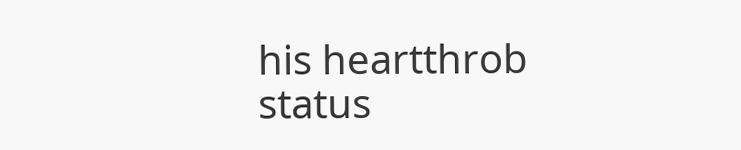his heartthrob status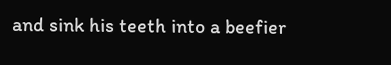and sink his teeth into a beefier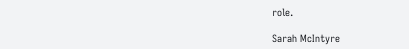role.

Sarah McIntyre